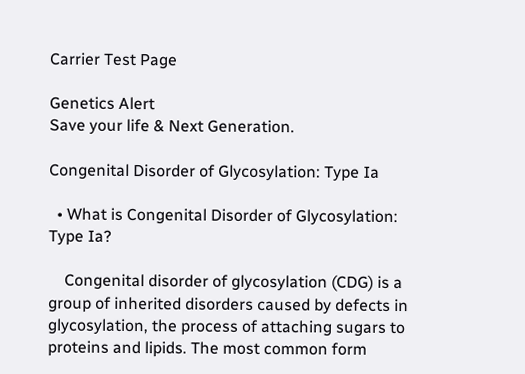Carrier Test Page

Genetics Alert
Save your life & Next Generation.

Congenital Disorder of Glycosylation: Type Ia

  • What is Congenital Disorder of Glycosylation: Type Ia?

    Congenital disorder of glycosylation (CDG) is a group of inherited disorders caused by defects in glycosylation, the process of attaching sugars to proteins and lipids. The most common form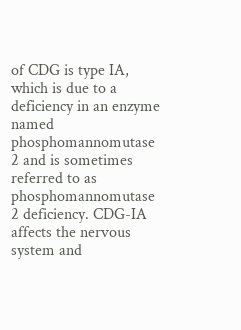of CDG is type IA, which is due to a deficiency in an enzyme named phosphomannomutase 2 and is sometimes referred to as phosphomannomutase 2 deficiency. CDG-IA affects the nervous system and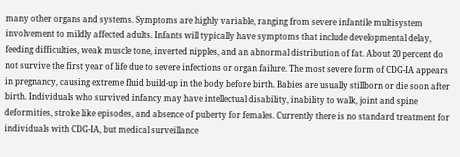many other organs and systems. Symptoms are highly variable, ranging from severe infantile multisystem involvement to mildly affected adults. Infants will typically have symptoms that include developmental delay, feeding difficulties, weak muscle tone, inverted nipples, and an abnormal distribution of fat. About 20 percent do not survive the first year of life due to severe infections or organ failure. The most severe form of CDG-IA appears in pregnancy, causing extreme fluid build-up in the body before birth. Babies are usually stillborn or die soon after birth. Individuals who survived infancy may have intellectual disability, inability to walk, joint and spine deformities, stroke like episodes, and absence of puberty for females. Currently there is no standard treatment for individuals with CDG-IA, but medical surveillance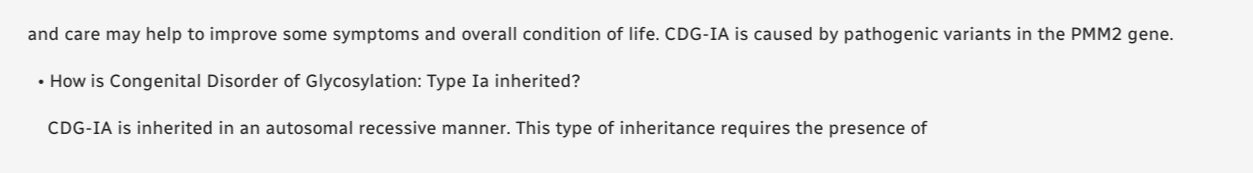and care may help to improve some symptoms and overall condition of life. CDG-IA is caused by pathogenic variants in the PMM2 gene.

  • How is Congenital Disorder of Glycosylation: Type Ia inherited?

    CDG-IA is inherited in an autosomal recessive manner. This type of inheritance requires the presence of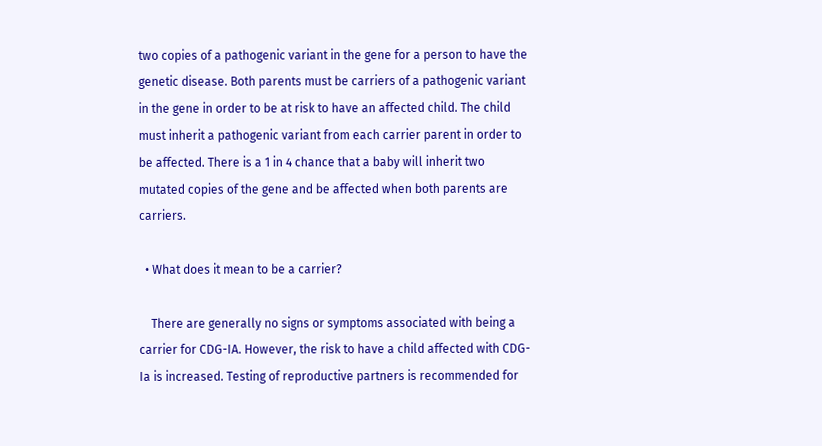two copies of a pathogenic variant in the gene for a person to have the genetic disease. Both parents must be carriers of a pathogenic variant in the gene in order to be at risk to have an affected child. The child must inherit a pathogenic variant from each carrier parent in order to be affected. There is a 1 in 4 chance that a baby will inherit two mutated copies of the gene and be affected when both parents are carriers.

  • What does it mean to be a carrier?

    There are generally no signs or symptoms associated with being a carrier for CDG-IA. However, the risk to have a child affected with CDG-Ia is increased. Testing of reproductive partners is recommended for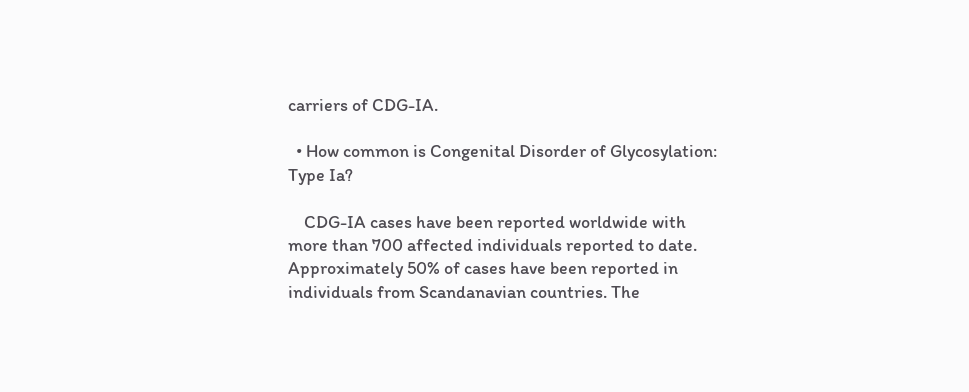carriers of CDG-IA.

  • How common is Congenital Disorder of Glycosylation: Type Ia?

    CDG-IA cases have been reported worldwide with more than 700 affected individuals reported to date. Approximately 50% of cases have been reported in individuals from Scandanavian countries. The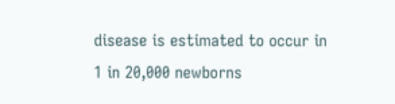disease is estimated to occur in 1 in 20,000 newborns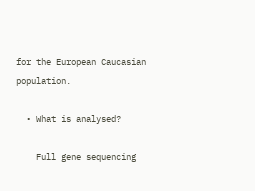for the European Caucasian population.

  • What is analysed?

    Full gene sequencing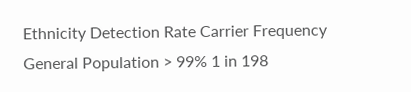Ethnicity Detection Rate Carrier Frequency
General Population > 99% 1 in 198